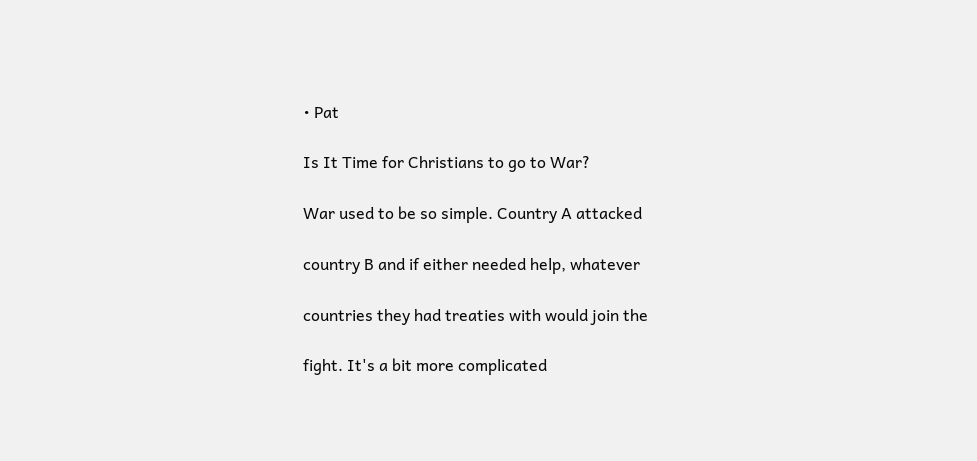• Pat

Is It Time for Christians to go to War?

War used to be so simple. Country A attacked

country B and if either needed help, whatever

countries they had treaties with would join the

fight. It's a bit more complicated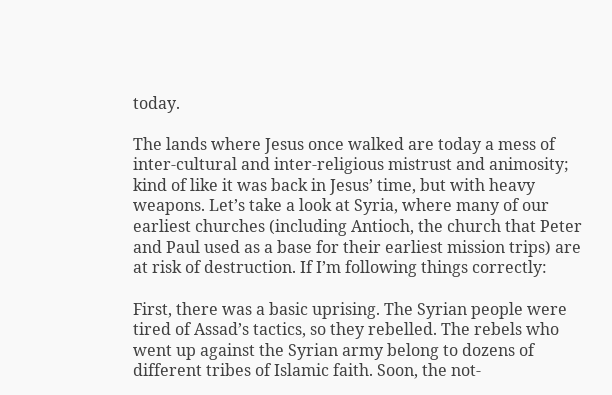today.

The lands where Jesus once walked are today a mess of inter-cultural and inter-religious mistrust and animosity; kind of like it was back in Jesus’ time, but with heavy weapons. Let’s take a look at Syria, where many of our earliest churches (including Antioch, the church that Peter and Paul used as a base for their earliest mission trips) are at risk of destruction. If I’m following things correctly:

First, there was a basic uprising. The Syrian people were tired of Assad’s tactics, so they rebelled. The rebels who went up against the Syrian army belong to dozens of different tribes of Islamic faith. Soon, the not-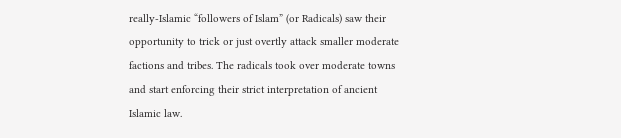really-Islamic “followers of Islam” (or Radicals) saw their opportunity to trick or just overtly attack smaller moderate factions and tribes. The radicals took over moderate towns and start enforcing their strict interpretation of ancient Islamic law.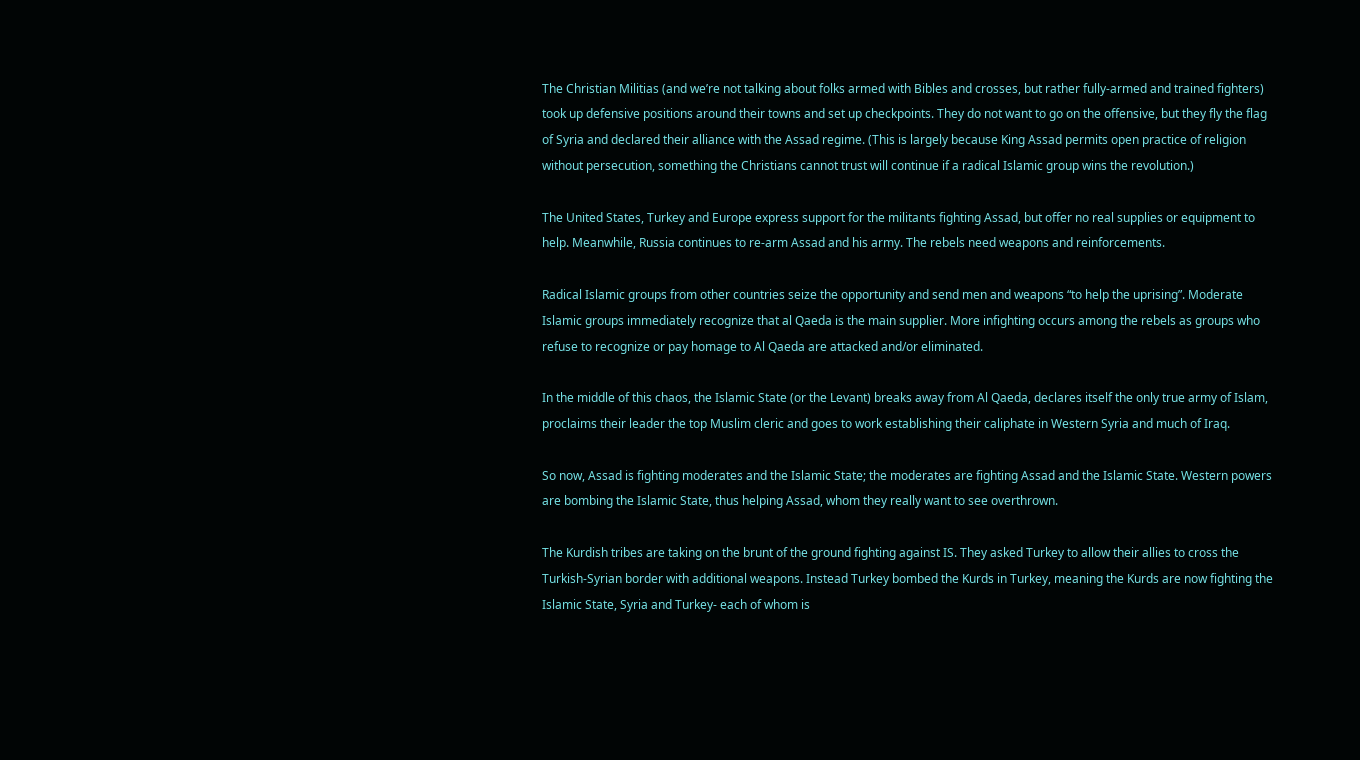The Christian Militias (and we’re not talking about folks armed with Bibles and crosses, but rather fully-armed and trained fighters) took up defensive positions around their towns and set up checkpoints. They do not want to go on the offensive, but they fly the flag of Syria and declared their alliance with the Assad regime. (This is largely because King Assad permits open practice of religion without persecution, something the Christians cannot trust will continue if a radical Islamic group wins the revolution.)

The United States, Turkey and Europe express support for the militants fighting Assad, but offer no real supplies or equipment to help. Meanwhile, Russia continues to re-arm Assad and his army. The rebels need weapons and reinforcements.

Radical Islamic groups from other countries seize the opportunity and send men and weapons “to help the uprising”. Moderate Islamic groups immediately recognize that al Qaeda is the main supplier. More infighting occurs among the rebels as groups who refuse to recognize or pay homage to Al Qaeda are attacked and/or eliminated.

In the middle of this chaos, the Islamic State (or the Levant) breaks away from Al Qaeda, declares itself the only true army of Islam, proclaims their leader the top Muslim cleric and goes to work establishing their caliphate in Western Syria and much of Iraq.

So now, Assad is fighting moderates and the Islamic State; the moderates are fighting Assad and the Islamic State. Western powers are bombing the Islamic State, thus helping Assad, whom they really want to see overthrown.

The Kurdish tribes are taking on the brunt of the ground fighting against IS. They asked Turkey to allow their allies to cross the Turkish-Syrian border with additional weapons. Instead Turkey bombed the Kurds in Turkey, meaning the Kurds are now fighting the Islamic State, Syria and Turkey- each of whom is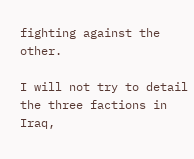fighting against the other.

I will not try to detail the three factions in Iraq,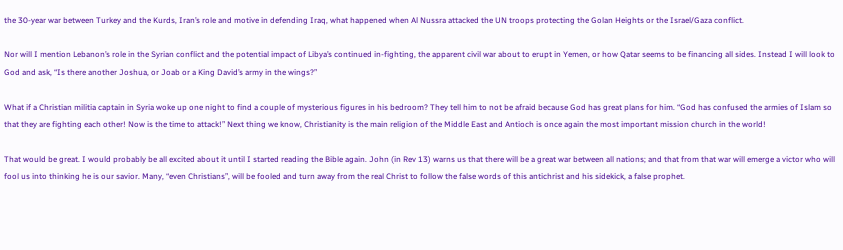the 30-year war between Turkey and the Kurds, Iran’s role and motive in defending Iraq, what happened when Al Nussra attacked the UN troops protecting the Golan Heights or the Israel/Gaza conflict.

Nor will I mention Lebanon’s role in the Syrian conflict and the potential impact of Libya’s continued in-fighting, the apparent civil war about to erupt in Yemen, or how Qatar seems to be financing all sides. Instead I will look to God and ask, “Is there another Joshua, or Joab or a King David’s army in the wings?”

What if a Christian militia captain in Syria woke up one night to find a couple of mysterious figures in his bedroom? They tell him to not be afraid because God has great plans for him. “God has confused the armies of Islam so that they are fighting each other! Now is the time to attack!” Next thing we know, Christianity is the main religion of the Middle East and Antioch is once again the most important mission church in the world!

That would be great. I would probably be all excited about it until I started reading the Bible again. John (in Rev 13) warns us that there will be a great war between all nations; and that from that war will emerge a victor who will fool us into thinking he is our savior. Many, “even Christians”, will be fooled and turn away from the real Christ to follow the false words of this antichrist and his sidekick, a false prophet.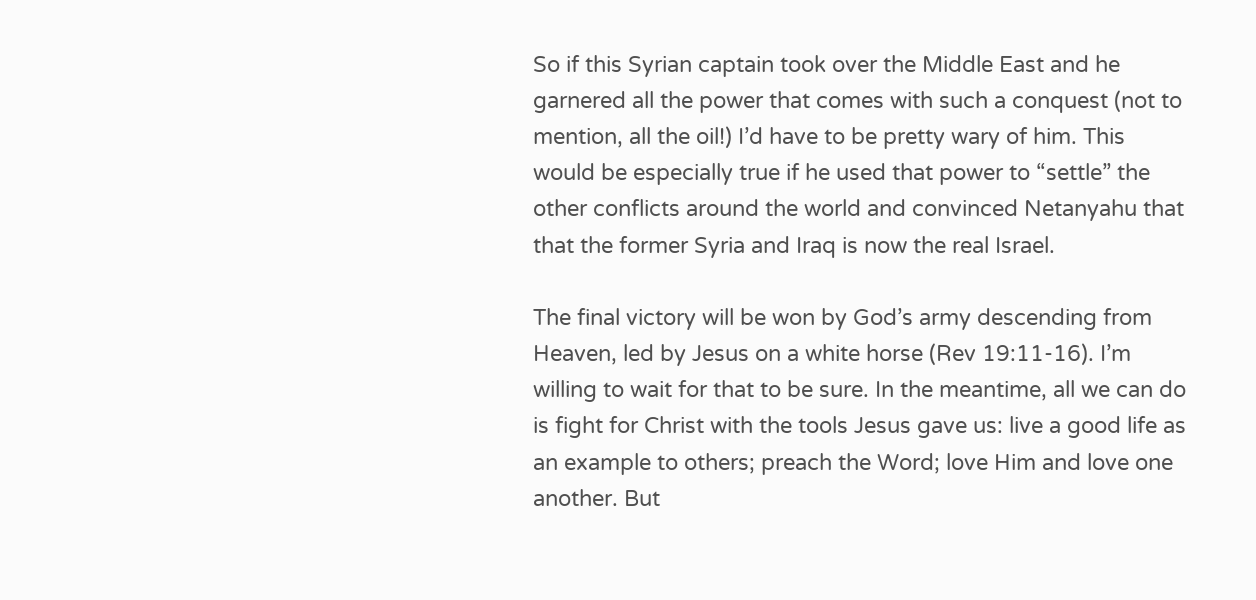So if this Syrian captain took over the Middle East and he garnered all the power that comes with such a conquest (not to mention, all the oil!) I’d have to be pretty wary of him. This would be especially true if he used that power to “settle” the other conflicts around the world and convinced Netanyahu that that the former Syria and Iraq is now the real Israel.

The final victory will be won by God’s army descending from Heaven, led by Jesus on a white horse (Rev 19:11-16). I’m willing to wait for that to be sure. In the meantime, all we can do is fight for Christ with the tools Jesus gave us: live a good life as an example to others; preach the Word; love Him and love one another. But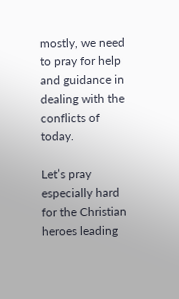mostly, we need to pray for help and guidance in dealing with the conflicts of today.

Let’s pray especially hard for the Christian heroes leading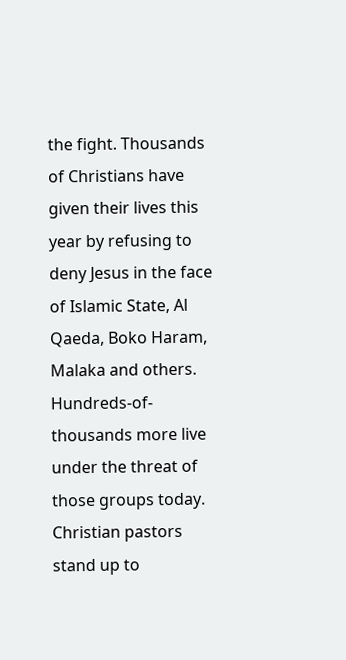the fight. Thousands of Christians have given their lives this year by refusing to deny Jesus in the face of Islamic State, Al Qaeda, Boko Haram, Malaka and others. Hundreds-of-thousands more live under the threat of those groups today. Christian pastors stand up to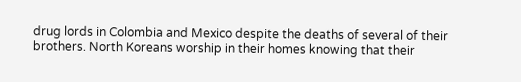drug lords in Colombia and Mexico despite the deaths of several of their brothers. North Koreans worship in their homes knowing that their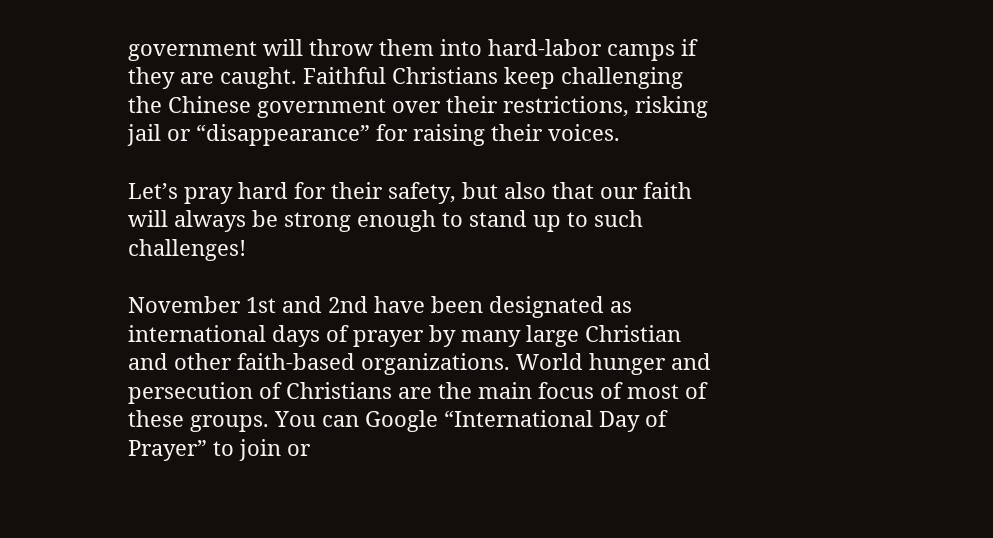government will throw them into hard-labor camps if they are caught. Faithful Christians keep challenging the Chinese government over their restrictions, risking jail or “disappearance” for raising their voices.

Let’s pray hard for their safety, but also that our faith will always be strong enough to stand up to such challenges!

November 1st and 2nd have been designated as international days of prayer by many large Christian and other faith-based organizations. World hunger and persecution of Christians are the main focus of most of these groups. You can Google “International Day of Prayer” to join or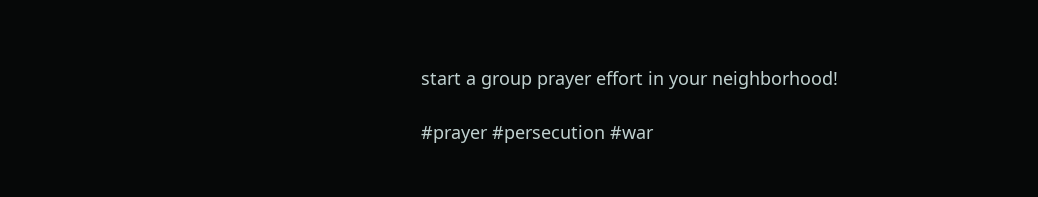start a group prayer effort in your neighborhood!

#prayer #persecution #war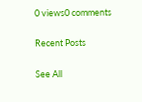0 views0 comments

Recent Posts

See All